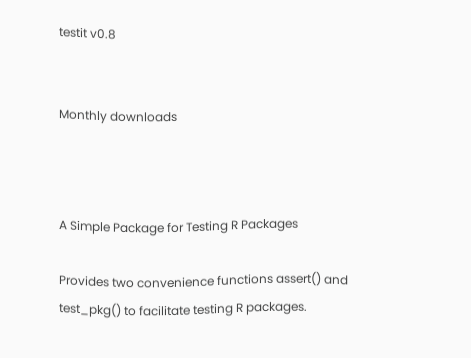testit v0.8


Monthly downloads



A Simple Package for Testing R Packages

Provides two convenience functions assert() and test_pkg() to facilitate testing R packages.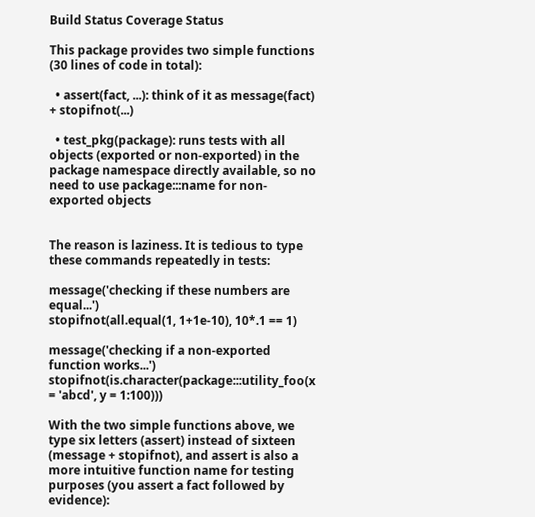Build Status Coverage Status

This package provides two simple functions (30 lines of code in total):

  • assert(fact, ...): think of it as message(fact) + stopifnot(...)

  • test_pkg(package): runs tests with all objects (exported or non-exported) in the package namespace directly available, so no need to use package:::name for non-exported objects


The reason is laziness. It is tedious to type these commands repeatedly in tests:

message('checking if these numbers are equal...')
stopifnot(all.equal(1, 1+1e-10), 10*.1 == 1)

message('checking if a non-exported function works...')
stopifnot(is.character(package:::utility_foo(x = 'abcd', y = 1:100)))

With the two simple functions above, we type six letters (assert) instead of sixteen (message + stopifnot), and assert is also a more intuitive function name for testing purposes (you assert a fact followed by evidence):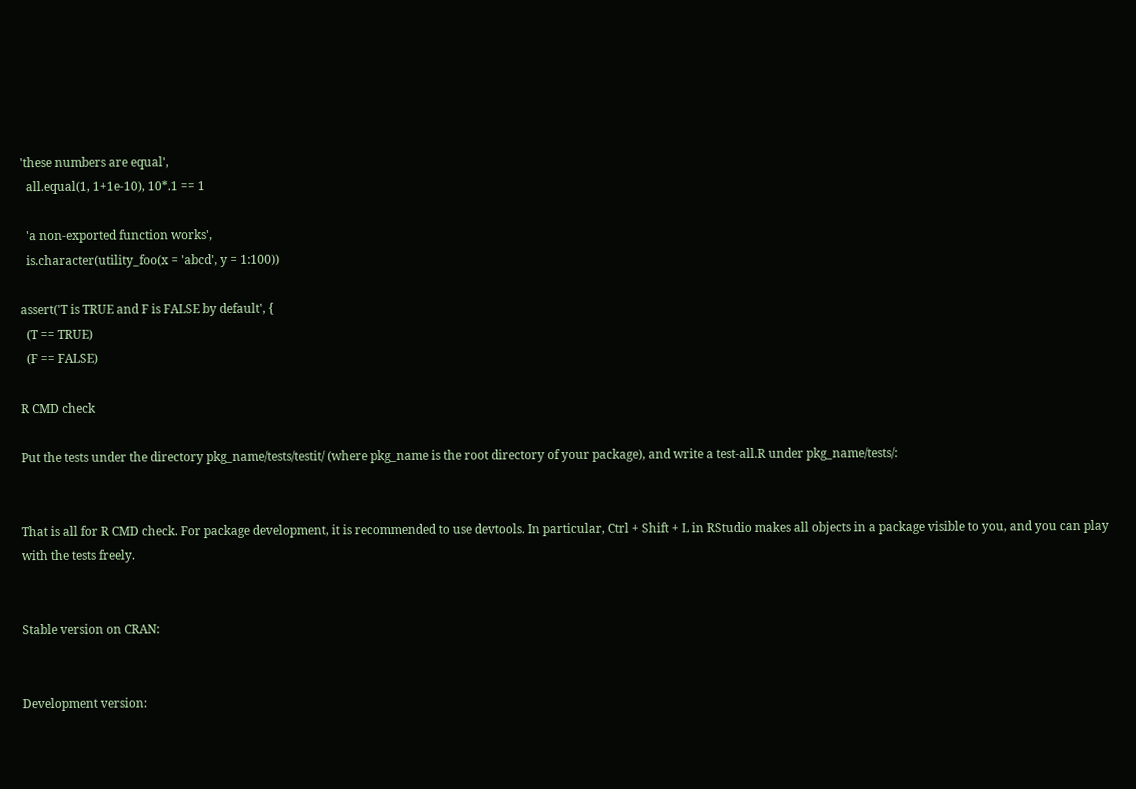'these numbers are equal',
  all.equal(1, 1+1e-10), 10*.1 == 1

  'a non-exported function works',
  is.character(utility_foo(x = 'abcd', y = 1:100))

assert('T is TRUE and F is FALSE by default', {
  (T == TRUE)
  (F == FALSE)

R CMD check

Put the tests under the directory pkg_name/tests/testit/ (where pkg_name is the root directory of your package), and write a test-all.R under pkg_name/tests/:


That is all for R CMD check. For package development, it is recommended to use devtools. In particular, Ctrl + Shift + L in RStudio makes all objects in a package visible to you, and you can play with the tests freely.


Stable version on CRAN:


Development version: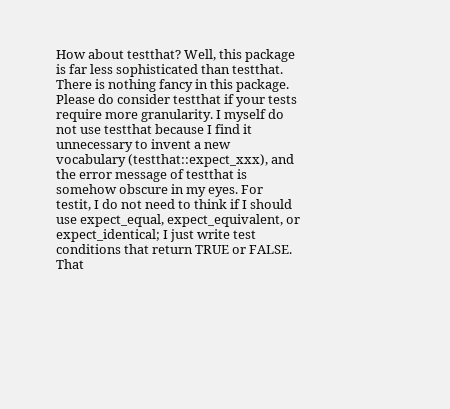How about testthat? Well, this package is far less sophisticated than testthat. There is nothing fancy in this package. Please do consider testthat if your tests require more granularity. I myself do not use testthat because I find it unnecessary to invent a new vocabulary (testthat::expect_xxx), and the error message of testthat is somehow obscure in my eyes. For testit, I do not need to think if I should use expect_equal, expect_equivalent, or expect_identical; I just write test conditions that return TRUE or FALSE. That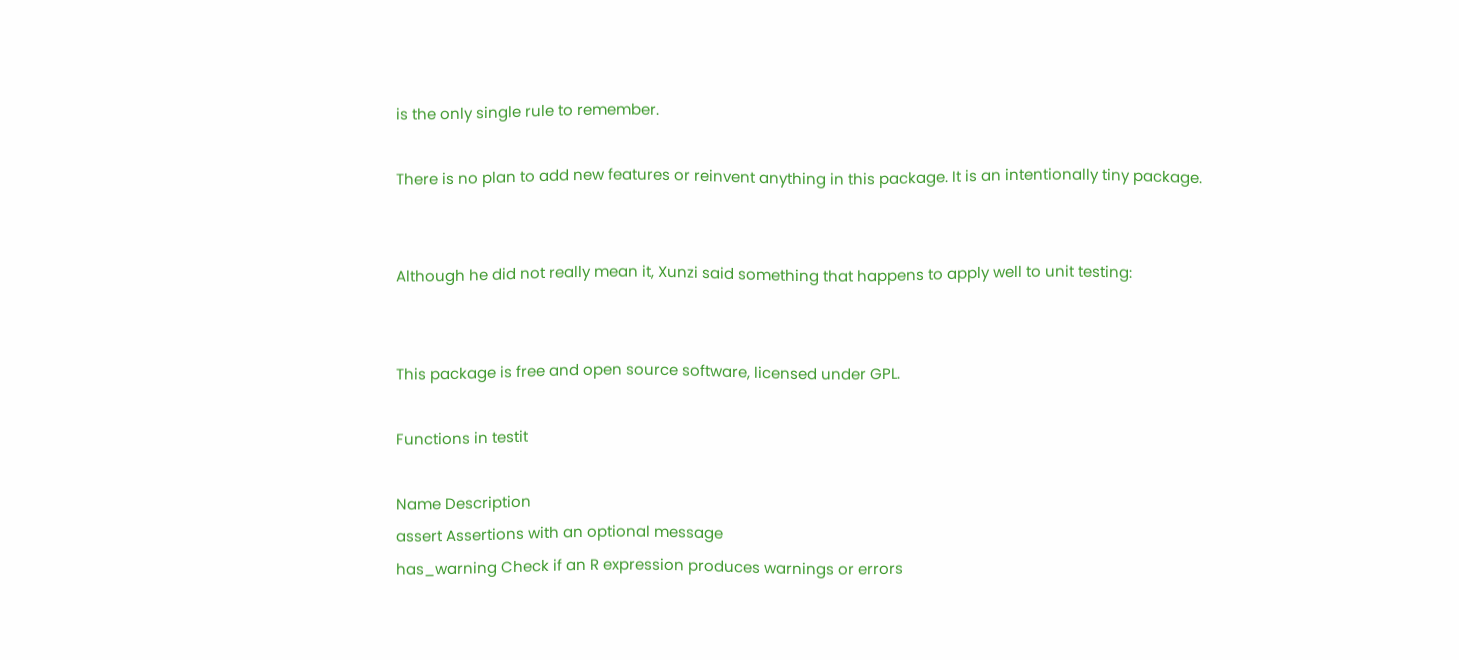is the only single rule to remember.

There is no plan to add new features or reinvent anything in this package. It is an intentionally tiny package.


Although he did not really mean it, Xunzi said something that happens to apply well to unit testing:


This package is free and open source software, licensed under GPL.

Functions in testit

Name Description
assert Assertions with an optional message
has_warning Check if an R expression produces warnings or errors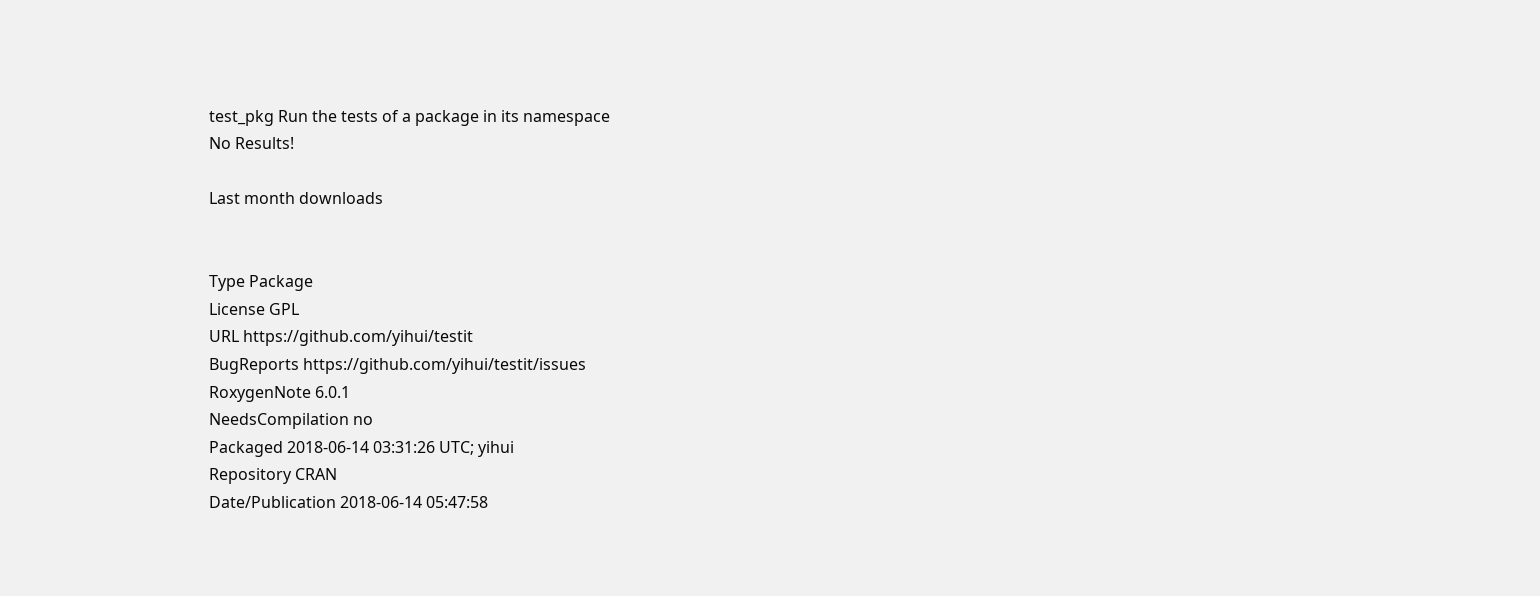test_pkg Run the tests of a package in its namespace
No Results!

Last month downloads


Type Package
License GPL
URL https://github.com/yihui/testit
BugReports https://github.com/yihui/testit/issues
RoxygenNote 6.0.1
NeedsCompilation no
Packaged 2018-06-14 03:31:26 UTC; yihui
Repository CRAN
Date/Publication 2018-06-14 05:47:58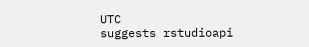UTC
suggests rstudioapi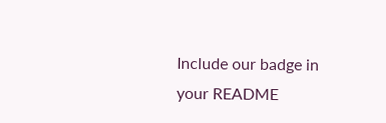Include our badge in your README